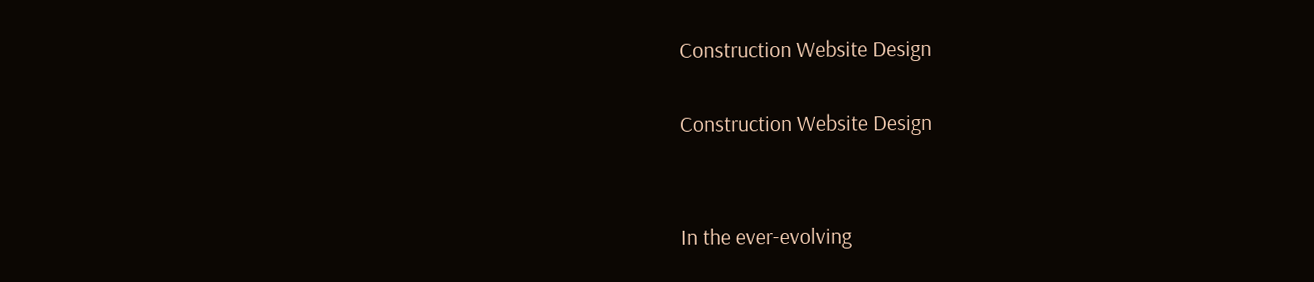Construction Website Design

Construction Website Design


In the ever-evolving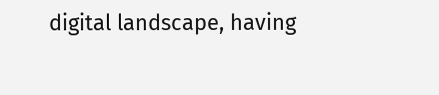digital landscape, having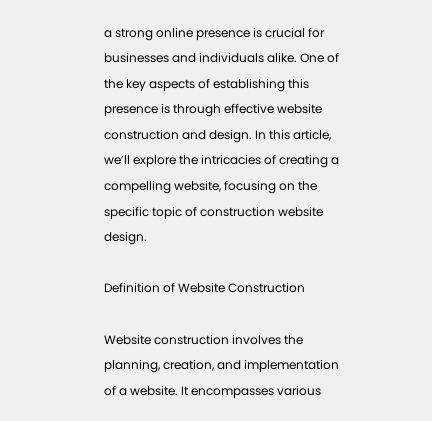a strong online presence is crucial for businesses and individuals alike. One of the key aspects of establishing this presence is through effective website construction and design. In this article, we’ll explore the intricacies of creating a compelling website, focusing on the specific topic of construction website design.

Definition of Website Construction

Website construction involves the planning, creation, and implementation of a website. It encompasses various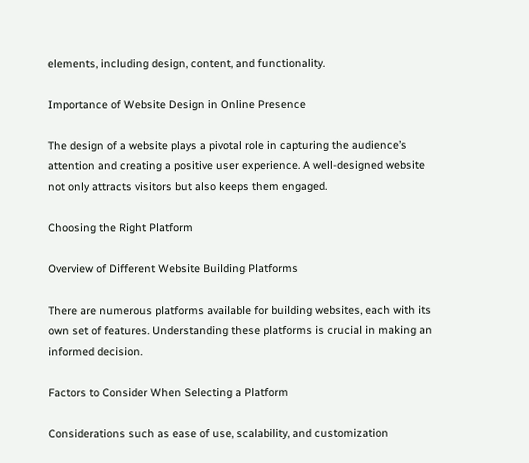elements, including design, content, and functionality.

Importance of Website Design in Online Presence

The design of a website plays a pivotal role in capturing the audience’s attention and creating a positive user experience. A well-designed website not only attracts visitors but also keeps them engaged.

Choosing the Right Platform

Overview of Different Website Building Platforms

There are numerous platforms available for building websites, each with its own set of features. Understanding these platforms is crucial in making an informed decision.

Factors to Consider When Selecting a Platform

Considerations such as ease of use, scalability, and customization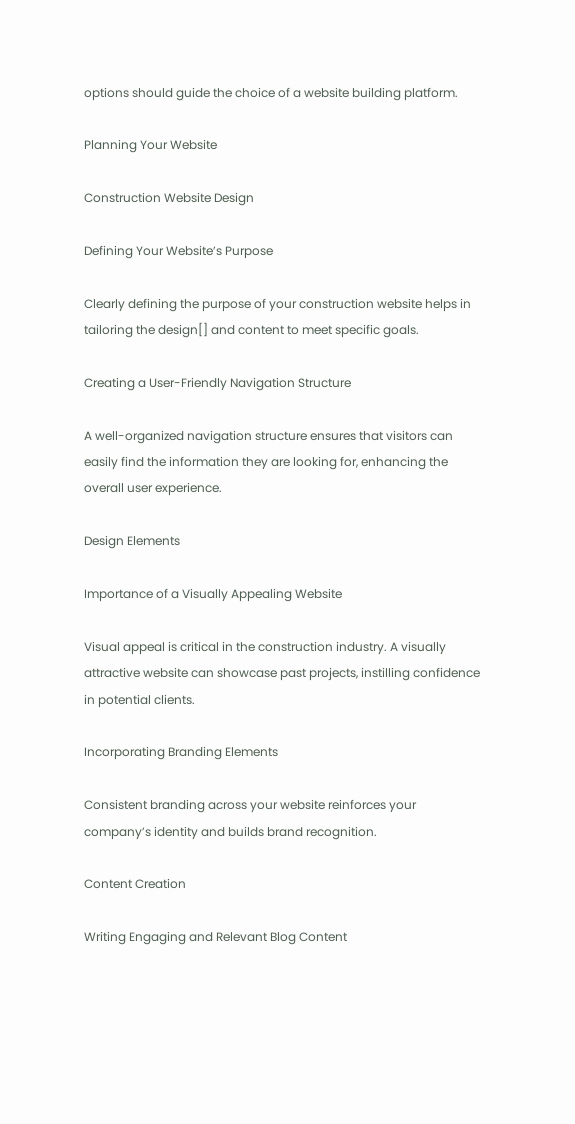options should guide the choice of a website building platform.

Planning Your Website

Construction Website Design

Defining Your Website’s Purpose

Clearly defining the purpose of your construction website helps in tailoring the design[] and content to meet specific goals.

Creating a User-Friendly Navigation Structure

A well-organized navigation structure ensures that visitors can easily find the information they are looking for, enhancing the overall user experience.

Design Elements

Importance of a Visually Appealing Website

Visual appeal is critical in the construction industry. A visually attractive website can showcase past projects, instilling confidence in potential clients.

Incorporating Branding Elements

Consistent branding across your website reinforces your company’s identity and builds brand recognition.

Content Creation

Writing Engaging and Relevant Blog Content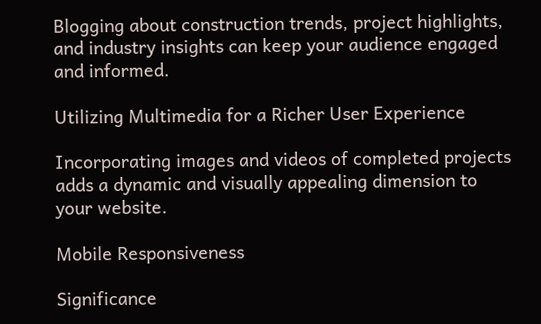Blogging about construction trends, project highlights, and industry insights can keep your audience engaged and informed.

Utilizing Multimedia for a Richer User Experience

Incorporating images and videos of completed projects adds a dynamic and visually appealing dimension to your website.

Mobile Responsiveness

Significance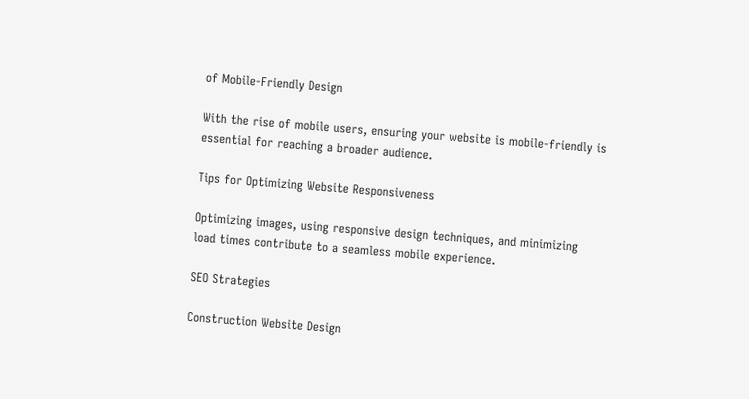of Mobile-Friendly Design

With the rise of mobile users, ensuring your website is mobile-friendly is essential for reaching a broader audience.

Tips for Optimizing Website Responsiveness

Optimizing images, using responsive design techniques, and minimizing load times contribute to a seamless mobile experience.

SEO Strategies

Construction Website Design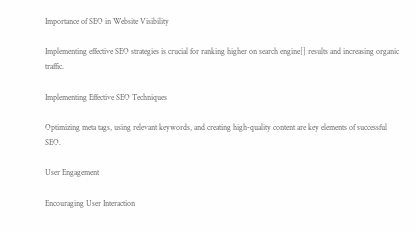Importance of SEO in Website Visibility

Implementing effective SEO strategies is crucial for ranking higher on search engine[] results and increasing organic traffic.

Implementing Effective SEO Techniques

Optimizing meta tags, using relevant keywords, and creating high-quality content are key elements of successful SEO.

User Engagement

Encouraging User Interaction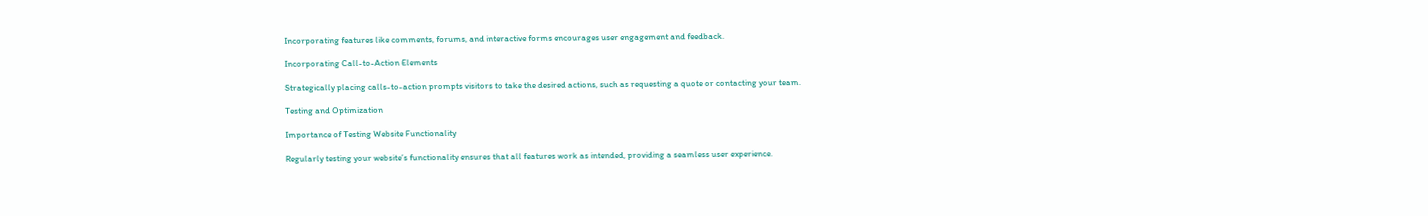Incorporating features like comments, forums, and interactive forms encourages user engagement and feedback.

Incorporating Call-to-Action Elements

Strategically placing calls-to-action prompts visitors to take the desired actions, such as requesting a quote or contacting your team.

Testing and Optimization

Importance of Testing Website Functionality

Regularly testing your website’s functionality ensures that all features work as intended, providing a seamless user experience.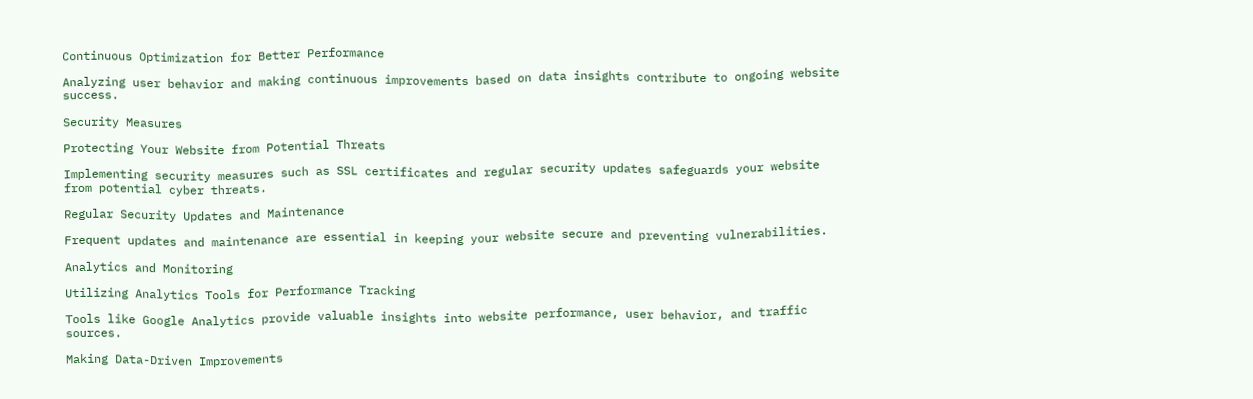Continuous Optimization for Better Performance

Analyzing user behavior and making continuous improvements based on data insights contribute to ongoing website success.

Security Measures

Protecting Your Website from Potential Threats

Implementing security measures such as SSL certificates and regular security updates safeguards your website from potential cyber threats.

Regular Security Updates and Maintenance

Frequent updates and maintenance are essential in keeping your website secure and preventing vulnerabilities.

Analytics and Monitoring

Utilizing Analytics Tools for Performance Tracking

Tools like Google Analytics provide valuable insights into website performance, user behavior, and traffic sources.

Making Data-Driven Improvements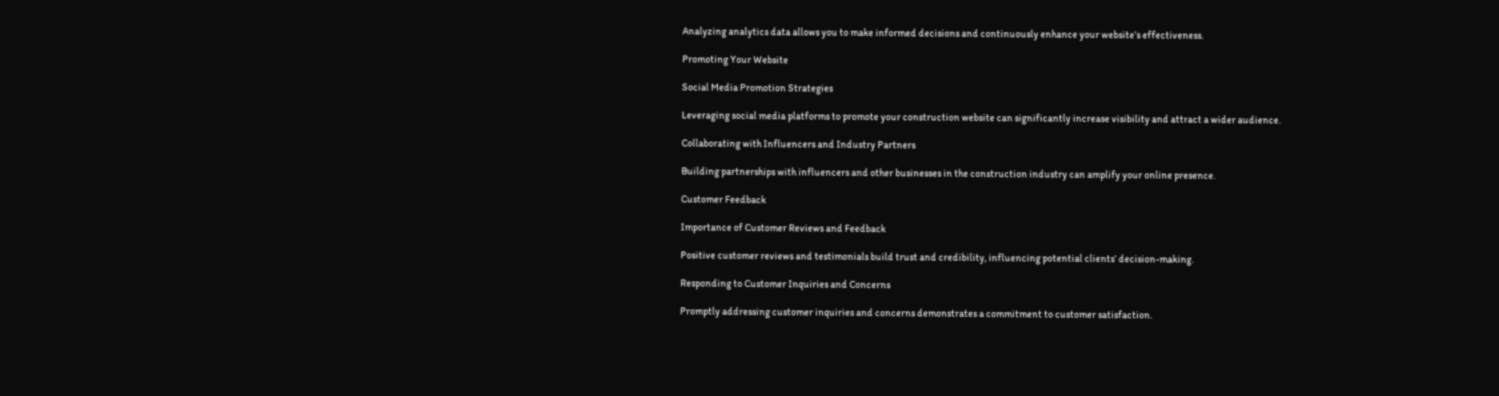Analyzing analytics data allows you to make informed decisions and continuously enhance your website’s effectiveness.

Promoting Your Website

Social Media Promotion Strategies

Leveraging social media platforms to promote your construction website can significantly increase visibility and attract a wider audience.

Collaborating with Influencers and Industry Partners

Building partnerships with influencers and other businesses in the construction industry can amplify your online presence.

Customer Feedback

Importance of Customer Reviews and Feedback

Positive customer reviews and testimonials build trust and credibility, influencing potential clients’ decision-making.

Responding to Customer Inquiries and Concerns

Promptly addressing customer inquiries and concerns demonstrates a commitment to customer satisfaction.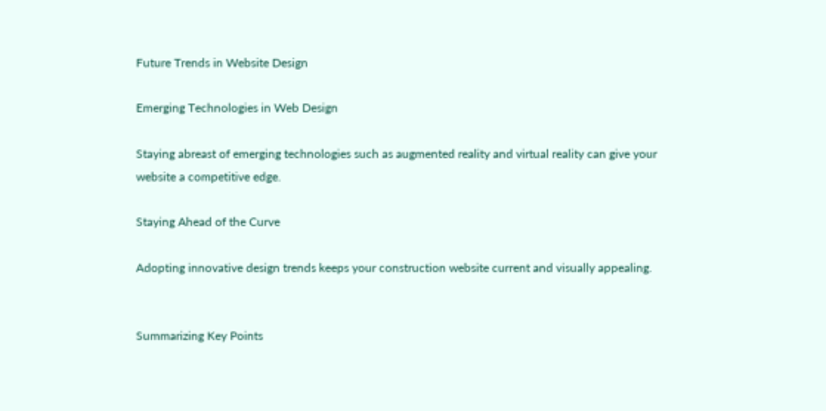Future Trends in Website Design

Emerging Technologies in Web Design

Staying abreast of emerging technologies such as augmented reality and virtual reality can give your website a competitive edge.

Staying Ahead of the Curve

Adopting innovative design trends keeps your construction website current and visually appealing.


Summarizing Key Points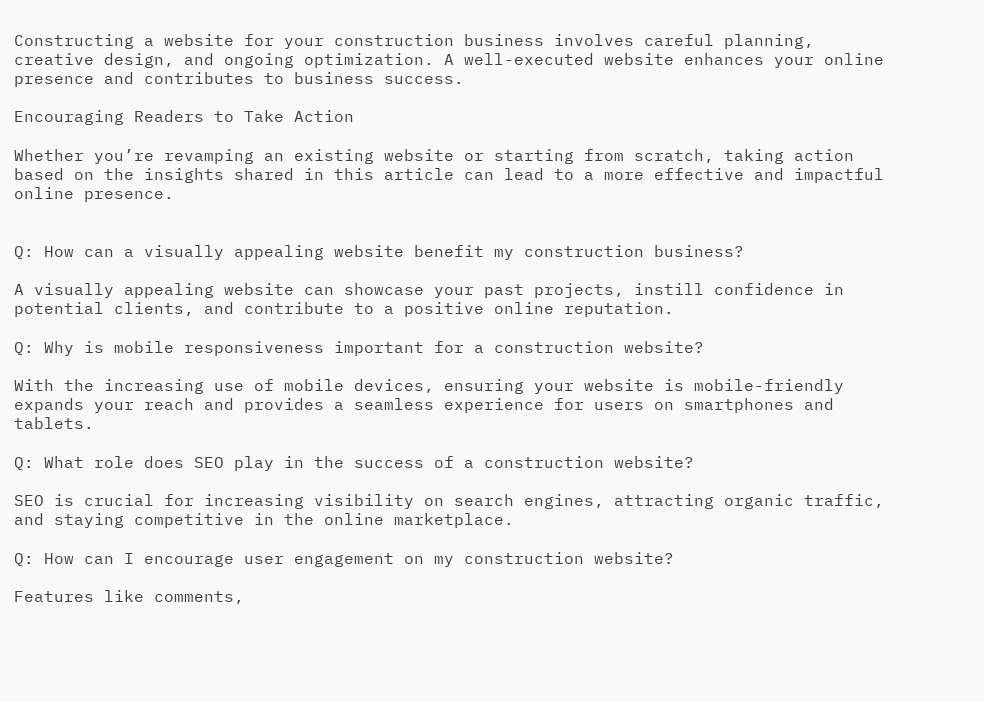Constructing a website for your construction business involves careful planning, creative design, and ongoing optimization. A well-executed website enhances your online presence and contributes to business success.

Encouraging Readers to Take Action

Whether you’re revamping an existing website or starting from scratch, taking action based on the insights shared in this article can lead to a more effective and impactful online presence.


Q: How can a visually appealing website benefit my construction business?

A visually appealing website can showcase your past projects, instill confidence in potential clients, and contribute to a positive online reputation.

Q: Why is mobile responsiveness important for a construction website?

With the increasing use of mobile devices, ensuring your website is mobile-friendly expands your reach and provides a seamless experience for users on smartphones and tablets.

Q: What role does SEO play in the success of a construction website?

SEO is crucial for increasing visibility on search engines, attracting organic traffic, and staying competitive in the online marketplace.

Q: How can I encourage user engagement on my construction website?

Features like comments,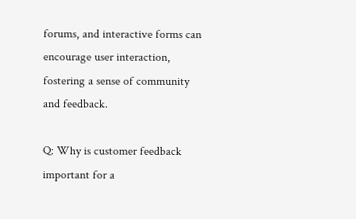forums, and interactive forms can encourage user interaction, fostering a sense of community and feedback.

Q: Why is customer feedback important for a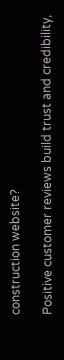construction website?

Positive customer reviews build trust and credibility,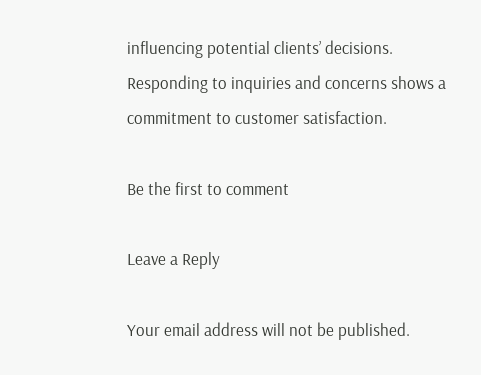influencing potential clients’ decisions. Responding to inquiries and concerns shows a commitment to customer satisfaction.

Be the first to comment

Leave a Reply

Your email address will not be published.